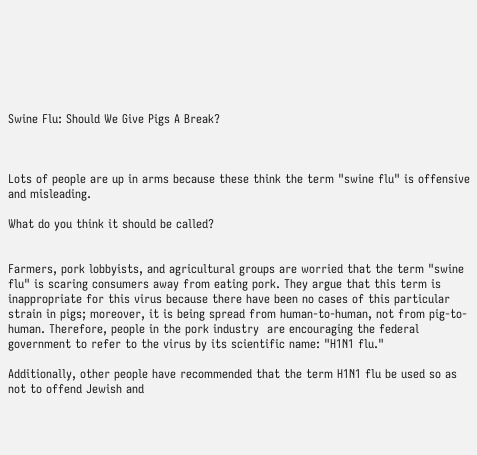Swine Flu: Should We Give Pigs A Break?



Lots of people are up in arms because these think the term "swine flu" is offensive and misleading.

What do you think it should be called?


Farmers, pork lobbyists, and agricultural groups are worried that the term "swine flu" is scaring consumers away from eating pork. They argue that this term is inappropriate for this virus because there have been no cases of this particular strain in pigs; moreover, it is being spread from human-to-human, not from pig-to-human. Therefore, people in the pork industry  are encouraging the federal government to refer to the virus by its scientific name: "H1N1 flu."

Additionally, other people have recommended that the term H1N1 flu be used so as not to offend Jewish and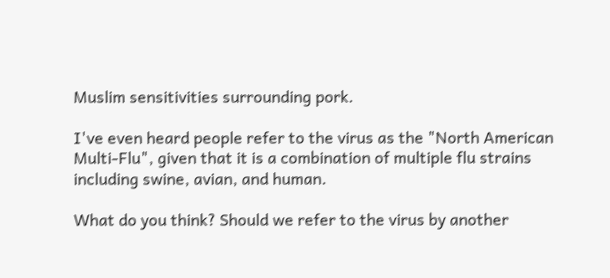Muslim sensitivities surrounding pork.

I've even heard people refer to the virus as the "North American Multi-Flu", given that it is a combination of multiple flu strains including swine, avian, and human.

What do you think? Should we refer to the virus by another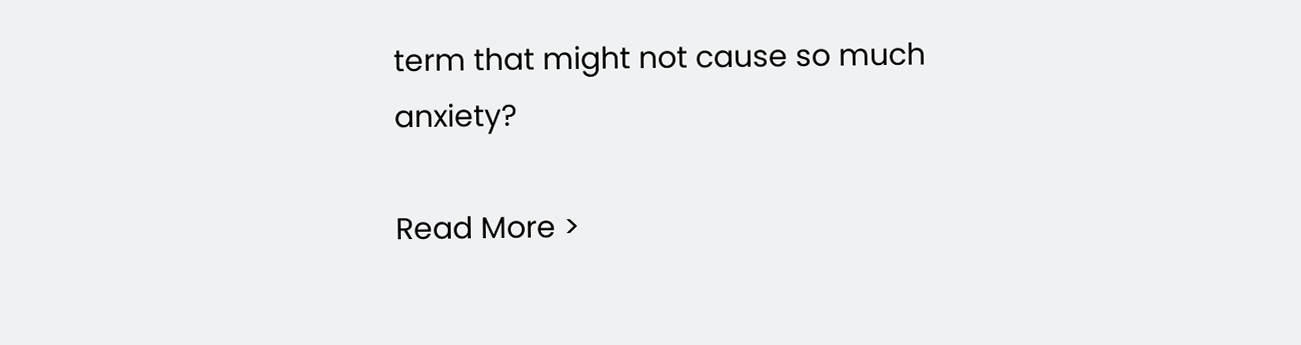term that might not cause so much anxiety?

Read More >